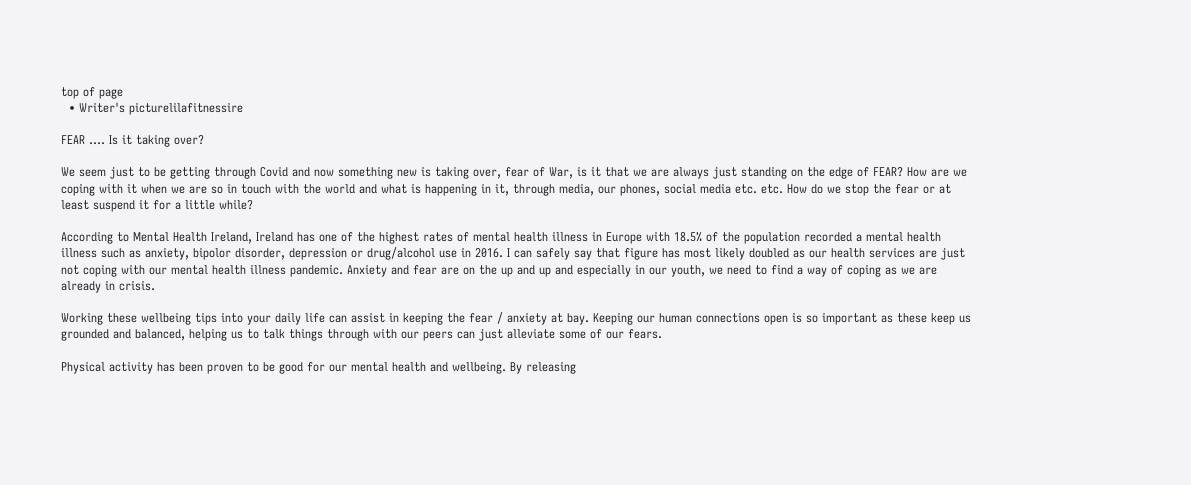top of page
  • Writer's picturelilafitnessire

FEAR .... Is it taking over?

We seem just to be getting through Covid and now something new is taking over, fear of War, is it that we are always just standing on the edge of FEAR? How are we coping with it when we are so in touch with the world and what is happening in it, through media, our phones, social media etc. etc. How do we stop the fear or at least suspend it for a little while?

According to Mental Health Ireland, Ireland has one of the highest rates of mental health illness in Europe with 18.5% of the population recorded a mental health illness such as anxiety, bipolor disorder, depression or drug/alcohol use in 2016. I can safely say that figure has most likely doubled as our health services are just not coping with our mental health illness pandemic. Anxiety and fear are on the up and up and especially in our youth, we need to find a way of coping as we are already in crisis.

Working these wellbeing tips into your daily life can assist in keeping the fear / anxiety at bay. Keeping our human connections open is so important as these keep us grounded and balanced, helping us to talk things through with our peers can just alleviate some of our fears.

Physical activity has been proven to be good for our mental health and wellbeing. By releasing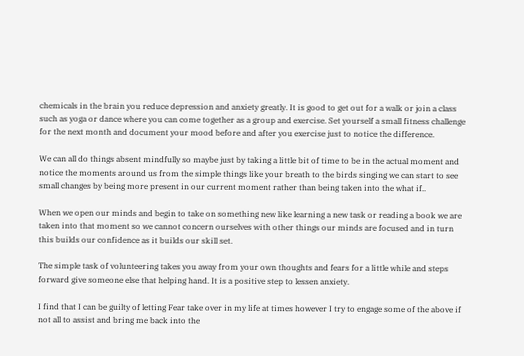chemicals in the brain you reduce depression and anxiety greatly. It is good to get out for a walk or join a class such as yoga or dance where you can come together as a group and exercise. Set yourself a small fitness challenge for the next month and document your mood before and after you exercise just to notice the difference.

We can all do things absent mindfully so maybe just by taking a little bit of time to be in the actual moment and notice the moments around us from the simple things like your breath to the birds singing we can start to see small changes by being more present in our current moment rather than being taken into the what if..

When we open our minds and begin to take on something new like learning a new task or reading a book we are taken into that moment so we cannot concern ourselves with other things our minds are focused and in turn this builds our confidence as it builds our skill set.

The simple task of volunteering takes you away from your own thoughts and fears for a little while and steps forward give someone else that helping hand. It is a positive step to lessen anxiety.

I find that I can be guilty of letting Fear take over in my life at times however I try to engage some of the above if not all to assist and bring me back into the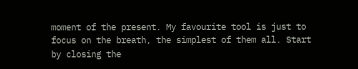moment of the present. My favourite tool is just to focus on the breath, the simplest of them all. Start by closing the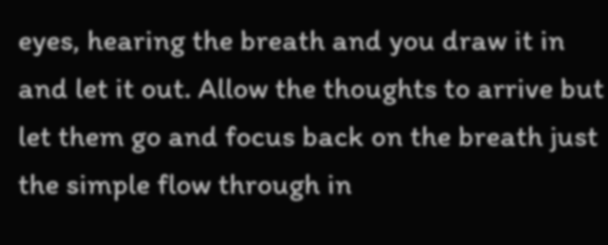eyes, hearing the breath and you draw it in and let it out. Allow the thoughts to arrive but let them go and focus back on the breath just the simple flow through in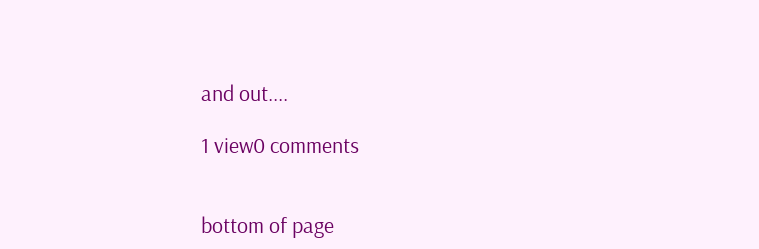and out....

1 view0 comments


bottom of page